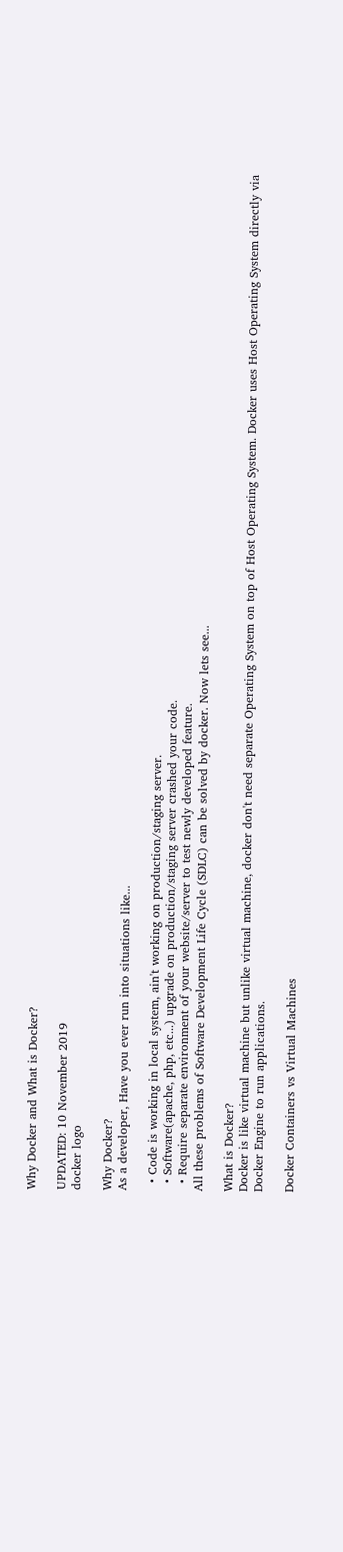Why Docker and What is Docker?

UPDATED: 10 November 2019
docker logo

Why Docker?
As a developer, Have you ever run into situations like...

  • Code is working in local system, ain't working on production/staging server.
  • Software(apache, php, etc...) upgrade on production/staging server crashed your code.
  • Require separate environment of your website/server to test newly developed feature.
All these problems of Software Development Life Cycle (SDLC) can be solved by docker. Now lets see...

What is Docker?
Docker is like virtual machine but unlike virtual machine, docker don't need separate Operating System on top of Host Operating System. Docker uses Host Operating System directly via Docker Engine to run applications.

Docker Containers vs Virtual Machines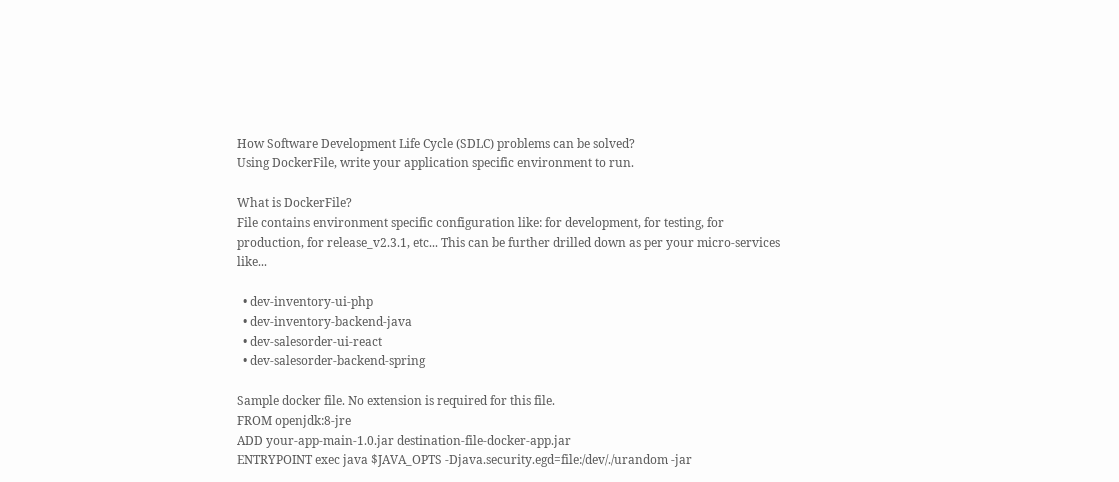How Software Development Life Cycle (SDLC) problems can be solved?
Using DockerFile, write your application specific environment to run.

What is DockerFile?
File contains environment specific configuration like: for development, for testing, for production, for release_v2.3.1, etc... This can be further drilled down as per your micro-services like...

  • dev-inventory-ui-php
  • dev-inventory-backend-java
  • dev-salesorder-ui-react
  • dev-salesorder-backend-spring

Sample docker file. No extension is required for this file.
FROM openjdk:8-jre
ADD your-app-main-1.0.jar destination-file-docker-app.jar
ENTRYPOINT exec java $JAVA_OPTS -Djava.security.egd=file:/dev/./urandom -jar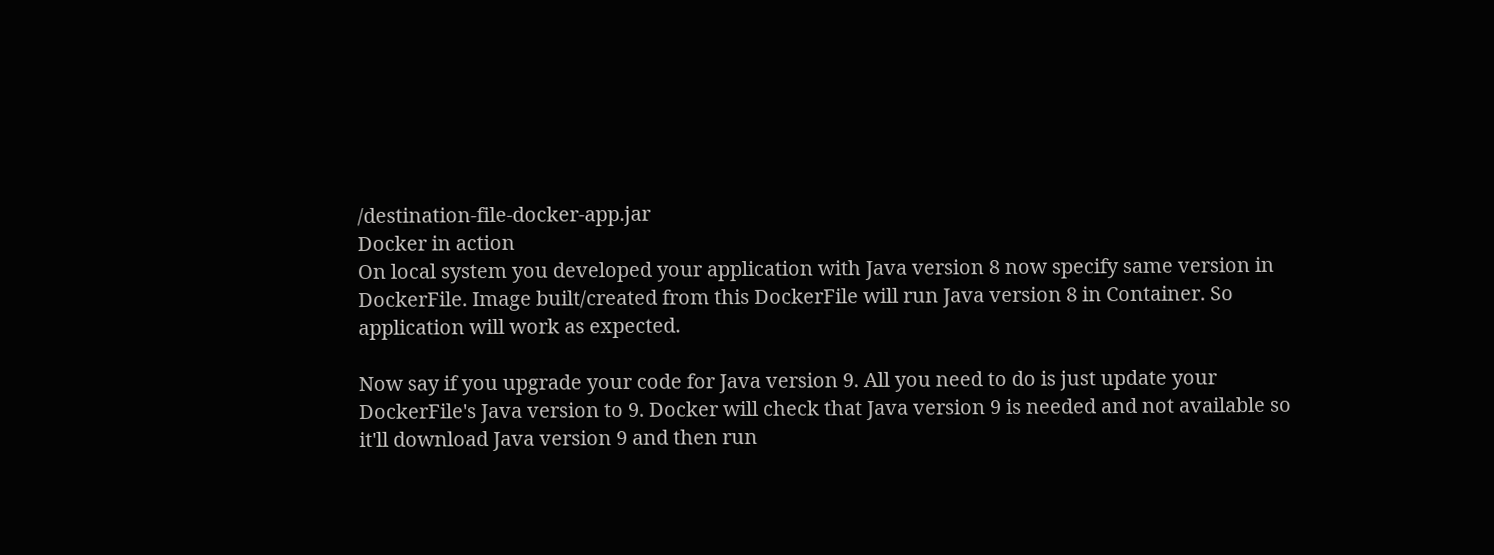/destination-file-docker-app.jar
Docker in action
On local system you developed your application with Java version 8 now specify same version in DockerFile. Image built/created from this DockerFile will run Java version 8 in Container. So application will work as expected.

Now say if you upgrade your code for Java version 9. All you need to do is just update your DockerFile's Java version to 9. Docker will check that Java version 9 is needed and not available so it'll download Java version 9 and then run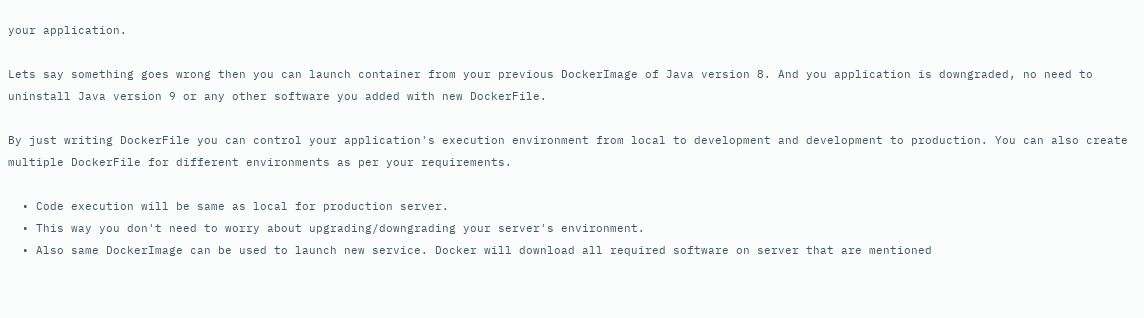your application.

Lets say something goes wrong then you can launch container from your previous DockerImage of Java version 8. And you application is downgraded, no need to uninstall Java version 9 or any other software you added with new DockerFile.

By just writing DockerFile you can control your application's execution environment from local to development and development to production. You can also create multiple DockerFile for different environments as per your requirements.

  • Code execution will be same as local for production server.
  • This way you don't need to worry about upgrading/downgrading your server's environment.
  • Also same DockerImage can be used to launch new service. Docker will download all required software on server that are mentioned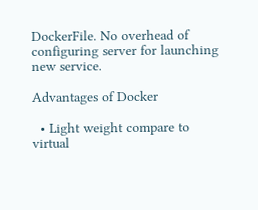DockerFile. No overhead of configuring server for launching new service.

Advantages of Docker

  • Light weight compare to virtual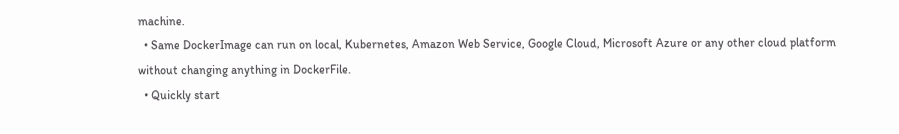machine.
  • Same DockerImage can run on local, Kubernetes, Amazon Web Service, Google Cloud, Microsoft Azure or any other cloud platform without changing anything in DockerFile.
  • Quickly start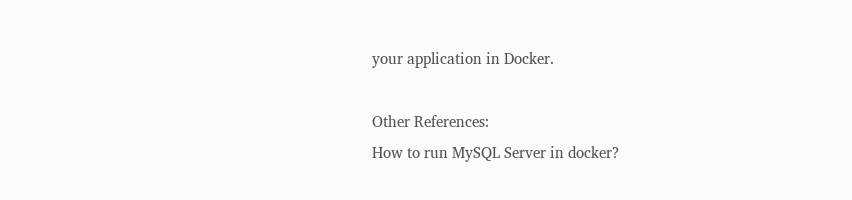your application in Docker.

Other References:
How to run MySQL Server in docker?